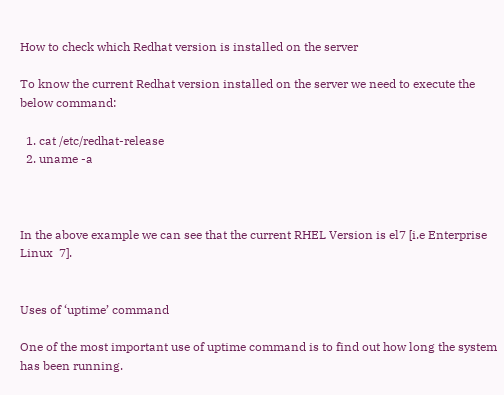How to check which Redhat version is installed on the server

To know the current Redhat version installed on the server we need to execute the below command:

  1. cat /etc/redhat-release
  2. uname -a



In the above example we can see that the current RHEL Version is el7 [i.e Enterprise Linux  7].


Uses of ‘uptime’ command

One of the most important use of uptime command is to find out how long the system has been running.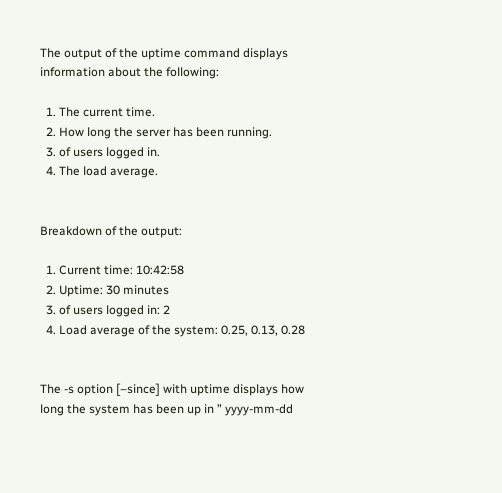The output of the uptime command displays information about the following:

  1. The current time.
  2. How long the server has been running.
  3. of users logged in.
  4. The load average.


Breakdown of the output:

  1. Current time: 10:42:58
  2. Uptime: 30 minutes
  3. of users logged in: 2
  4. Load average of the system: 0.25, 0.13, 0.28


The -s option [–since] with uptime displays how long the system has been up in ” yyyy-mm-dd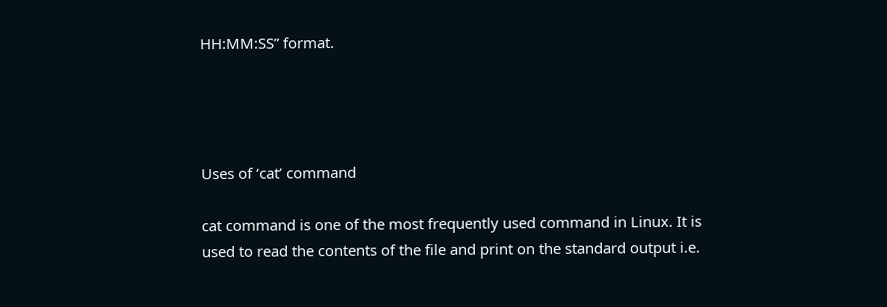HH:MM:SS” format.




Uses of ‘cat’ command

cat command is one of the most frequently used command in Linux. It is used to read the contents of the file and print on the standard output i.e.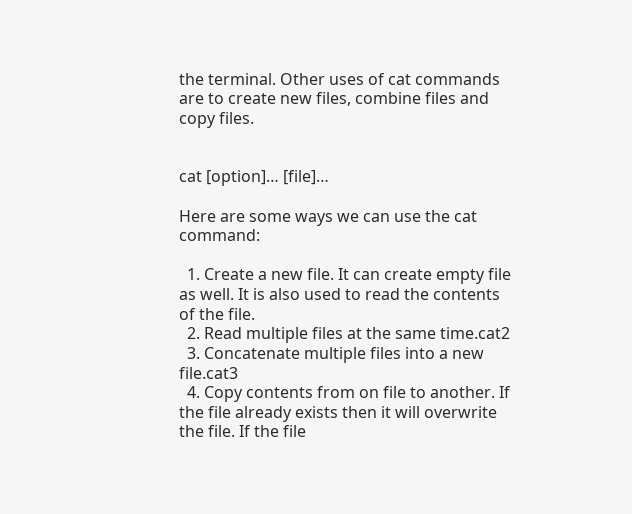the terminal. Other uses of cat commands are to create new files, combine files and copy files.


cat [option]… [file]…

Here are some ways we can use the cat command:

  1. Create a new file. It can create empty file as well. It is also used to read the contents of the file.
  2. Read multiple files at the same time.cat2
  3. Concatenate multiple files into a new file.cat3
  4. Copy contents from on file to another. If the file already exists then it will overwrite the file. If the file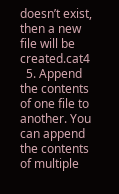doesn’t exist, then a new file will be created.cat4
  5. Append the contents of one file to another. You can append the contents of multiple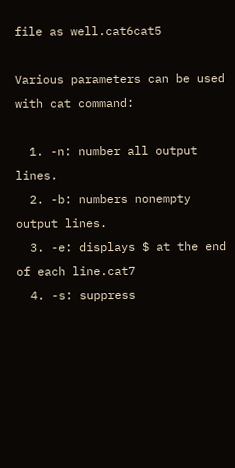file as well.cat6cat5

Various parameters can be used with cat command:

  1. -n: number all output lines.
  2. -b: numbers nonempty output lines.
  3. -e: displays $ at the end of each line.cat7
  4. -s: suppress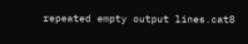repeated empty output lines.cat8